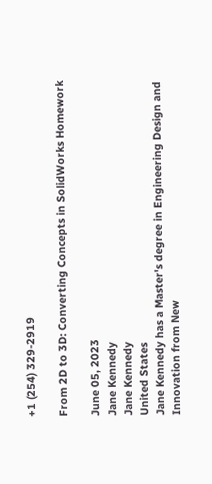+1 (254) 329-2919

From 2D to 3D: Converting Concepts in SolidWorks Homework

June 05, 2023
Jane Kennedy
Jane Kennedy
United States
Jane Kennedy has a Master's degree in Engineering Design and Innovation from New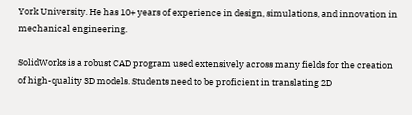York University. He has 10+ years of experience in design, simulations, and innovation in mechanical engineering.

SolidWorks is a robust CAD program used extensively across many fields for the creation of high-quality 3D models. Students need to be proficient in translating 2D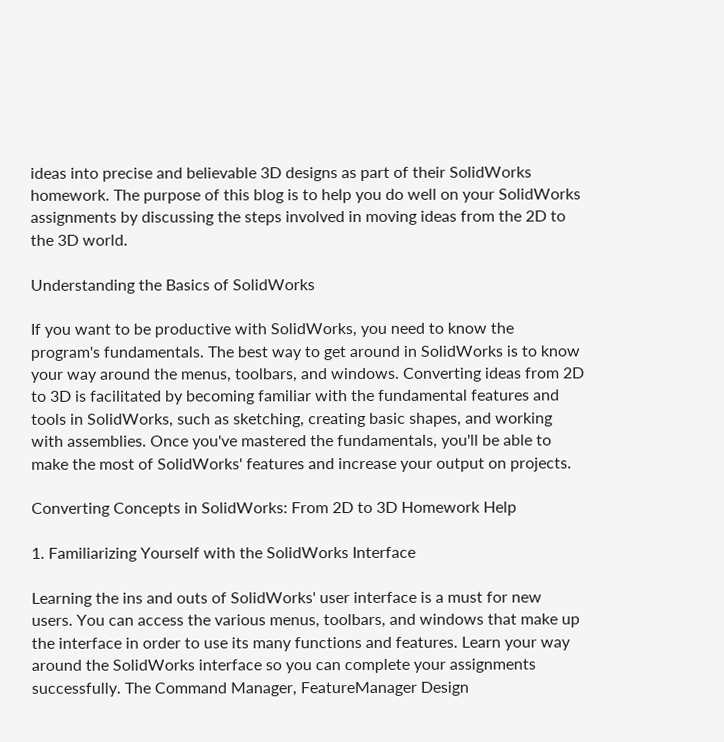ideas into precise and believable 3D designs as part of their SolidWorks homework. The purpose of this blog is to help you do well on your SolidWorks assignments by discussing the steps involved in moving ideas from the 2D to the 3D world.

Understanding the Basics of SolidWorks

If you want to be productive with SolidWorks, you need to know the program's fundamentals. The best way to get around in SolidWorks is to know your way around the menus, toolbars, and windows. Converting ideas from 2D to 3D is facilitated by becoming familiar with the fundamental features and tools in SolidWorks, such as sketching, creating basic shapes, and working with assemblies. Once you've mastered the fundamentals, you'll be able to make the most of SolidWorks' features and increase your output on projects.

Converting Concepts in SolidWorks: From 2D to 3D Homework Help

1. Familiarizing Yourself with the SolidWorks Interface

Learning the ins and outs of SolidWorks' user interface is a must for new users. You can access the various menus, toolbars, and windows that make up the interface in order to use its many functions and features. Learn your way around the SolidWorks interface so you can complete your assignments successfully. The Command Manager, FeatureManager Design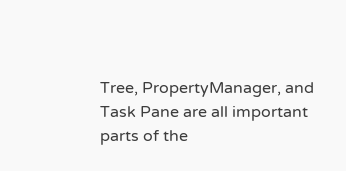Tree, PropertyManager, and Task Pane are all important parts of the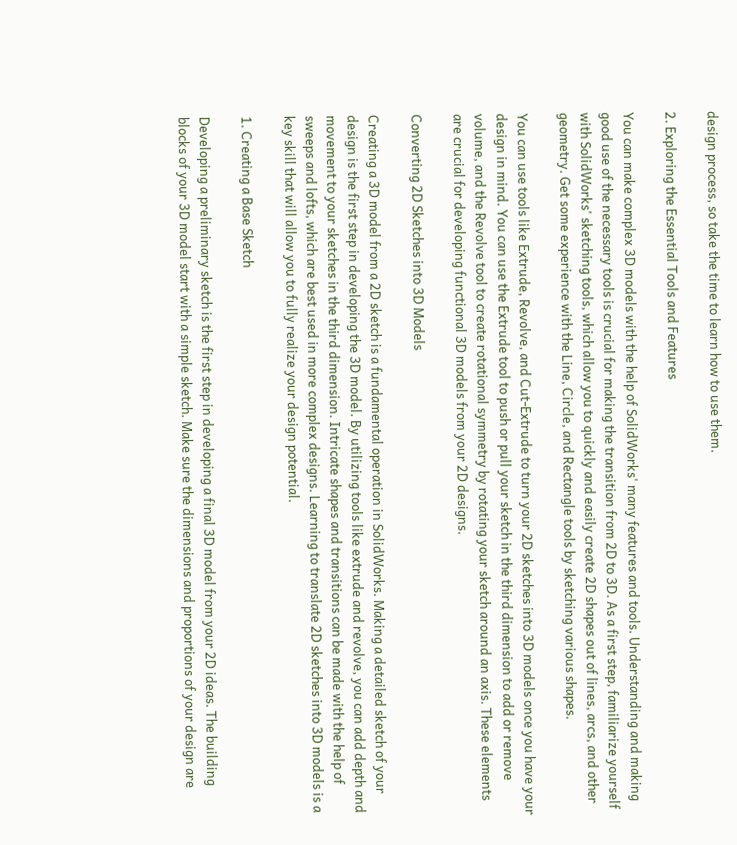design process, so take the time to learn how to use them.

2. Exploring the Essential Tools and Features

You can make complex 3D models with the help of SolidWorks' many features and tools. Understanding and making good use of the necessary tools is crucial for making the transition from 2D to 3D. As a first step, familiarize yourself with SolidWorks' sketching tools, which allow you to quickly and easily create 2D shapes out of lines, arcs, and other geometry. Get some experience with the Line, Circle, and Rectangle tools by sketching various shapes.

You can use tools like Extrude, Revolve, and Cut-Extrude to turn your 2D sketches into 3D models once you have your design in mind. You can use the Extrude tool to push or pull your sketch in the third dimension to add or remove volume, and the Revolve tool to create rotational symmetry by rotating your sketch around an axis. These elements are crucial for developing functional 3D models from your 2D designs.

Converting 2D Sketches into 3D Models

Creating a 3D model from a 2D sketch is a fundamental operation in SolidWorks. Making a detailed sketch of your design is the first step in developing the 3D model. By utilizing tools like extrude and revolve, you can add depth and movement to your sketches in the third dimension. Intricate shapes and transitions can be made with the help of sweeps and lofts, which are best used in more complex designs. Learning to translate 2D sketches into 3D models is a key skill that will allow you to fully realize your design potential.

1. Creating a Base Sketch

Developing a preliminary sketch is the first step in developing a final 3D model from your 2D ideas. The building blocks of your 3D model start with a simple sketch. Make sure the dimensions and proportions of your design are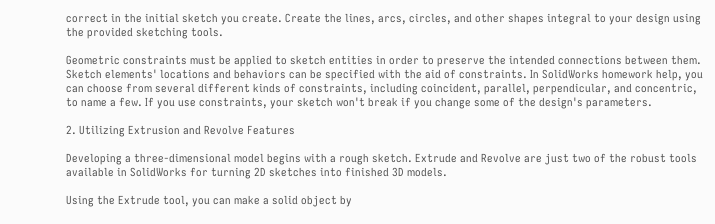correct in the initial sketch you create. Create the lines, arcs, circles, and other shapes integral to your design using the provided sketching tools.

Geometric constraints must be applied to sketch entities in order to preserve the intended connections between them. Sketch elements' locations and behaviors can be specified with the aid of constraints. In SolidWorks homework help, you can choose from several different kinds of constraints, including coincident, parallel, perpendicular, and concentric, to name a few. If you use constraints, your sketch won't break if you change some of the design's parameters.

2. Utilizing Extrusion and Revolve Features

Developing a three-dimensional model begins with a rough sketch. Extrude and Revolve are just two of the robust tools available in SolidWorks for turning 2D sketches into finished 3D models.

Using the Extrude tool, you can make a solid object by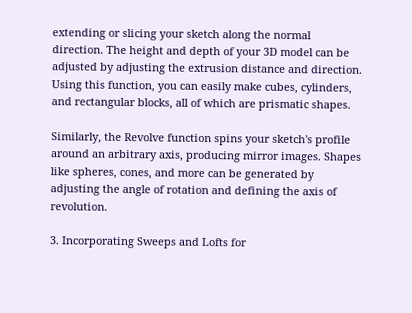extending or slicing your sketch along the normal direction. The height and depth of your 3D model can be adjusted by adjusting the extrusion distance and direction. Using this function, you can easily make cubes, cylinders, and rectangular blocks, all of which are prismatic shapes.

Similarly, the Revolve function spins your sketch's profile around an arbitrary axis, producing mirror images. Shapes like spheres, cones, and more can be generated by adjusting the angle of rotation and defining the axis of revolution.

3. Incorporating Sweeps and Lofts for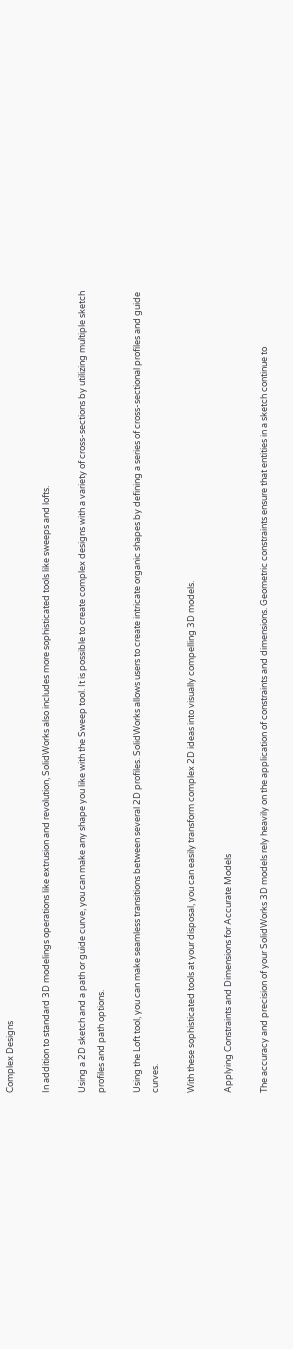Complex Designs

In addition to standard 3D modelings operations like extrusion and revolution, SolidWorks also includes more sophisticated tools like sweeps and lofts.

Using a 2D sketch and a path or guide curve, you can make any shape you like with the Sweep tool. It is possible to create complex designs with a variety of cross-sections by utilizing multiple sketch profiles and path options.

Using the Loft tool, you can make seamless transitions between several 2D profiles. SolidWorks allows users to create intricate organic shapes by defining a series of cross-sectional profiles and guide curves.

With these sophisticated tools at your disposal, you can easily transform complex 2D ideas into visually compelling 3D models.

Applying Constraints and Dimensions for Accurate Models

The accuracy and precision of your SolidWorks 3D models rely heavily on the application of constraints and dimensions. Geometric constraints ensure that entities in a sketch continue to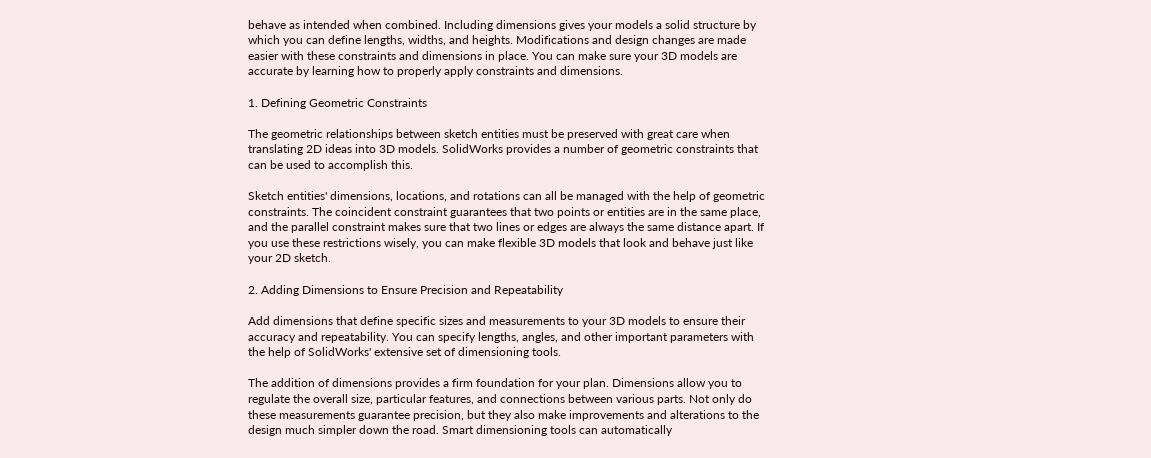behave as intended when combined. Including dimensions gives your models a solid structure by which you can define lengths, widths, and heights. Modifications and design changes are made easier with these constraints and dimensions in place. You can make sure your 3D models are accurate by learning how to properly apply constraints and dimensions.

1. Defining Geometric Constraints

The geometric relationships between sketch entities must be preserved with great care when translating 2D ideas into 3D models. SolidWorks provides a number of geometric constraints that can be used to accomplish this.

Sketch entities' dimensions, locations, and rotations can all be managed with the help of geometric constraints. The coincident constraint guarantees that two points or entities are in the same place, and the parallel constraint makes sure that two lines or edges are always the same distance apart. If you use these restrictions wisely, you can make flexible 3D models that look and behave just like your 2D sketch.

2. Adding Dimensions to Ensure Precision and Repeatability

Add dimensions that define specific sizes and measurements to your 3D models to ensure their accuracy and repeatability. You can specify lengths, angles, and other important parameters with the help of SolidWorks' extensive set of dimensioning tools.

The addition of dimensions provides a firm foundation for your plan. Dimensions allow you to regulate the overall size, particular features, and connections between various parts. Not only do these measurements guarantee precision, but they also make improvements and alterations to the design much simpler down the road. Smart dimensioning tools can automatically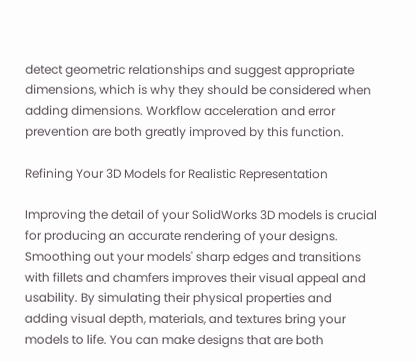detect geometric relationships and suggest appropriate dimensions, which is why they should be considered when adding dimensions. Workflow acceleration and error prevention are both greatly improved by this function.

Refining Your 3D Models for Realistic Representation

Improving the detail of your SolidWorks 3D models is crucial for producing an accurate rendering of your designs. Smoothing out your models' sharp edges and transitions with fillets and chamfers improves their visual appeal and usability. By simulating their physical properties and adding visual depth, materials, and textures bring your models to life. You can make designs that are both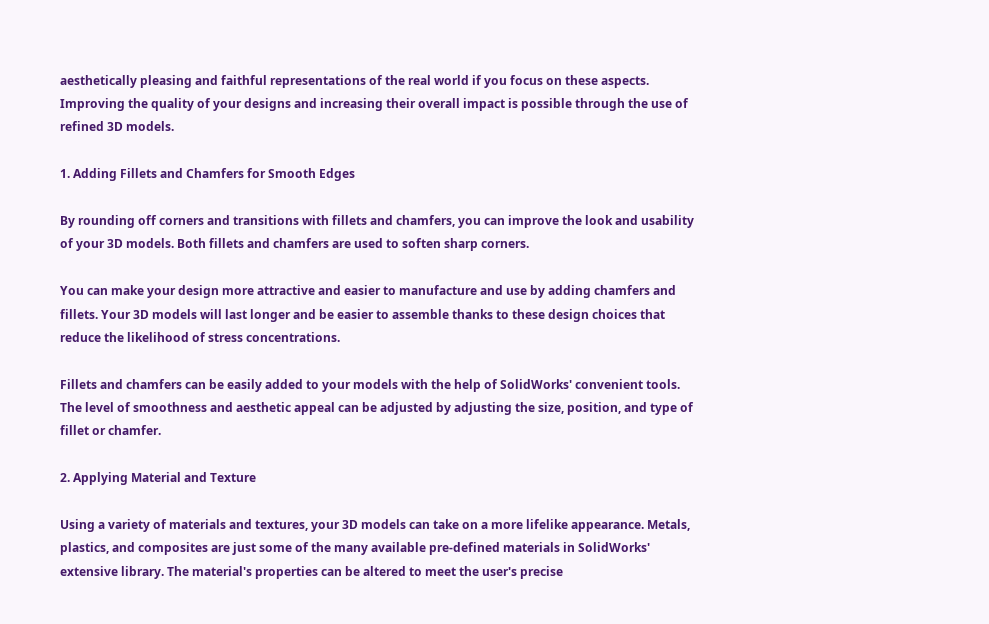aesthetically pleasing and faithful representations of the real world if you focus on these aspects. Improving the quality of your designs and increasing their overall impact is possible through the use of refined 3D models.

1. Adding Fillets and Chamfers for Smooth Edges

By rounding off corners and transitions with fillets and chamfers, you can improve the look and usability of your 3D models. Both fillets and chamfers are used to soften sharp corners.

You can make your design more attractive and easier to manufacture and use by adding chamfers and fillets. Your 3D models will last longer and be easier to assemble thanks to these design choices that reduce the likelihood of stress concentrations.

Fillets and chamfers can be easily added to your models with the help of SolidWorks' convenient tools. The level of smoothness and aesthetic appeal can be adjusted by adjusting the size, position, and type of fillet or chamfer.

2. Applying Material and Texture

Using a variety of materials and textures, your 3D models can take on a more lifelike appearance. Metals, plastics, and composites are just some of the many available pre-defined materials in SolidWorks' extensive library. The material's properties can be altered to meet the user's precise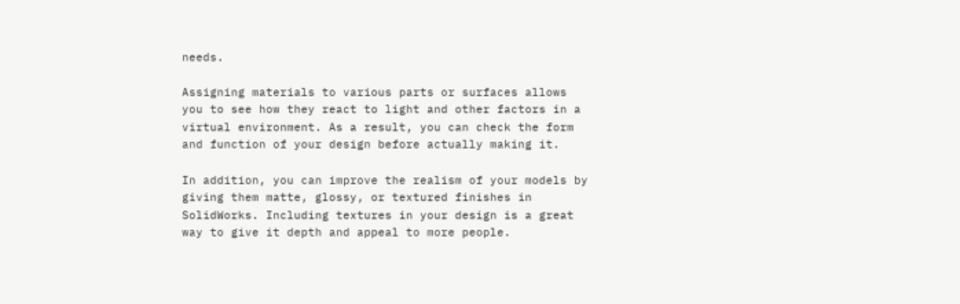needs.

Assigning materials to various parts or surfaces allows you to see how they react to light and other factors in a virtual environment. As a result, you can check the form and function of your design before actually making it.

In addition, you can improve the realism of your models by giving them matte, glossy, or textured finishes in SolidWorks. Including textures in your design is a great way to give it depth and appeal to more people.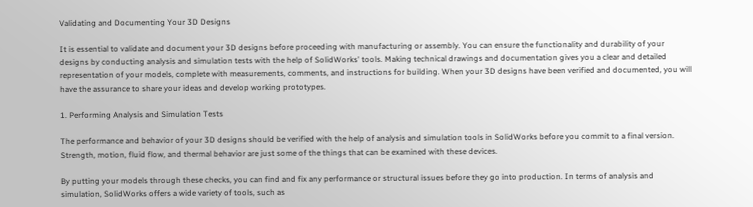Validating and Documenting Your 3D Designs

It is essential to validate and document your 3D designs before proceeding with manufacturing or assembly. You can ensure the functionality and durability of your designs by conducting analysis and simulation tests with the help of SolidWorks' tools. Making technical drawings and documentation gives you a clear and detailed representation of your models, complete with measurements, comments, and instructions for building. When your 3D designs have been verified and documented, you will have the assurance to share your ideas and develop working prototypes.

1. Performing Analysis and Simulation Tests

The performance and behavior of your 3D designs should be verified with the help of analysis and simulation tools in SolidWorks before you commit to a final version. Strength, motion, fluid flow, and thermal behavior are just some of the things that can be examined with these devices.

By putting your models through these checks, you can find and fix any performance or structural issues before they go into production. In terms of analysis and simulation, SolidWorks offers a wide variety of tools, such as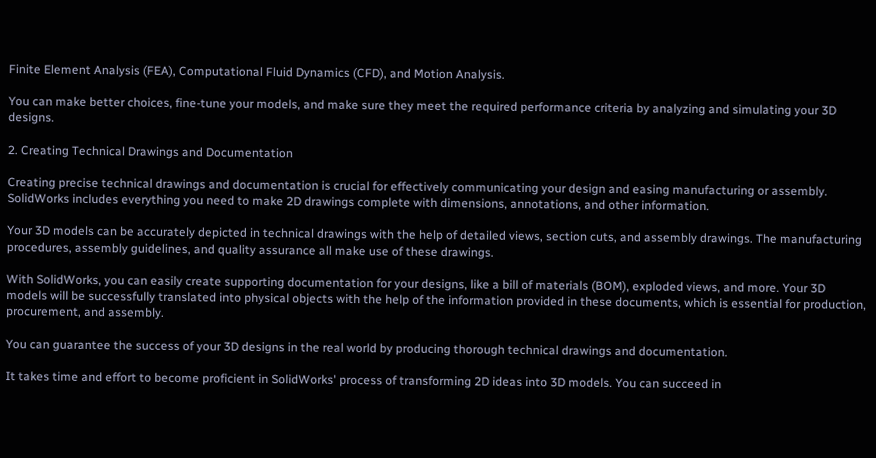Finite Element Analysis (FEA), Computational Fluid Dynamics (CFD), and Motion Analysis.

You can make better choices, fine-tune your models, and make sure they meet the required performance criteria by analyzing and simulating your 3D designs.

2. Creating Technical Drawings and Documentation

Creating precise technical drawings and documentation is crucial for effectively communicating your design and easing manufacturing or assembly. SolidWorks includes everything you need to make 2D drawings complete with dimensions, annotations, and other information.

Your 3D models can be accurately depicted in technical drawings with the help of detailed views, section cuts, and assembly drawings. The manufacturing procedures, assembly guidelines, and quality assurance all make use of these drawings.

With SolidWorks, you can easily create supporting documentation for your designs, like a bill of materials (BOM), exploded views, and more. Your 3D models will be successfully translated into physical objects with the help of the information provided in these documents, which is essential for production, procurement, and assembly.

You can guarantee the success of your 3D designs in the real world by producing thorough technical drawings and documentation.

It takes time and effort to become proficient in SolidWorks' process of transforming 2D ideas into 3D models. You can succeed in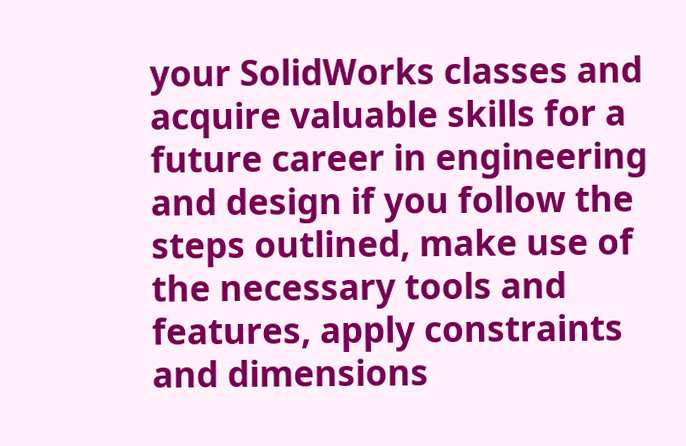your SolidWorks classes and acquire valuable skills for a future career in engineering and design if you follow the steps outlined, make use of the necessary tools and features, apply constraints and dimensions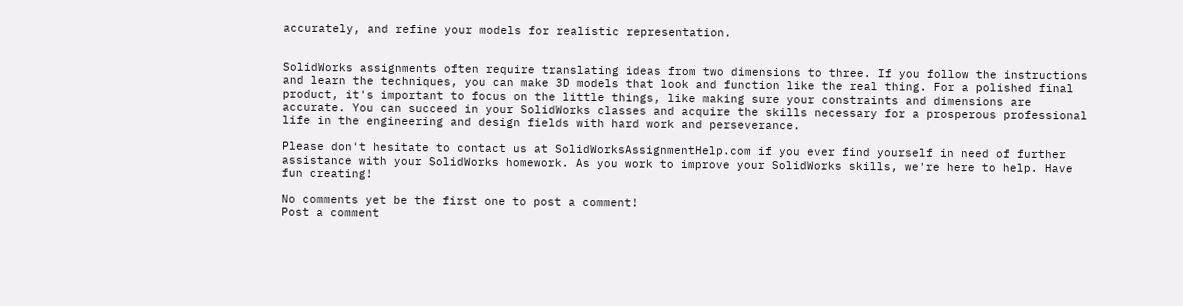accurately, and refine your models for realistic representation.


SolidWorks assignments often require translating ideas from two dimensions to three. If you follow the instructions and learn the techniques, you can make 3D models that look and function like the real thing. For a polished final product, it's important to focus on the little things, like making sure your constraints and dimensions are accurate. You can succeed in your SolidWorks classes and acquire the skills necessary for a prosperous professional life in the engineering and design fields with hard work and perseverance.

Please don't hesitate to contact us at SolidWorksAssignmentHelp.com if you ever find yourself in need of further assistance with your SolidWorks homework. As you work to improve your SolidWorks skills, we're here to help. Have fun creating!

No comments yet be the first one to post a comment!
Post a comment